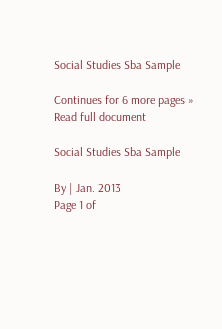Social Studies Sba Sample

Continues for 6 more pages »
Read full document

Social Studies Sba Sample

By | Jan. 2013
Page 1 of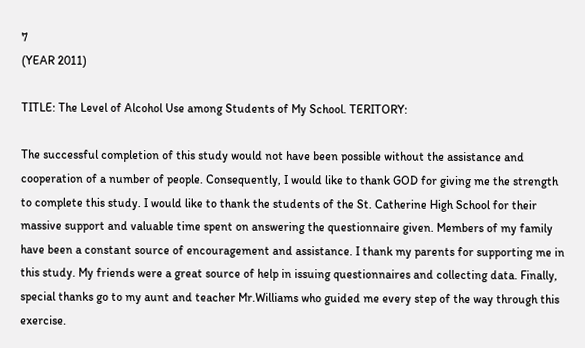7
(YEAR 2011)

TITLE: The Level of Alcohol Use among Students of My School. TERITORY:

The successful completion of this study would not have been possible without the assistance and cooperation of a number of people. Consequently, I would like to thank GOD for giving me the strength to complete this study. I would like to thank the students of the St. Catherine High School for their massive support and valuable time spent on answering the questionnaire given. Members of my family have been a constant source of encouragement and assistance. I thank my parents for supporting me in this study. My friends were a great source of help in issuing questionnaires and collecting data. Finally, special thanks go to my aunt and teacher Mr.Williams who guided me every step of the way through this exercise.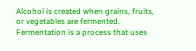Alcohol is created when grains, fruits, or vegetables are fermented. Fermentation is a process that uses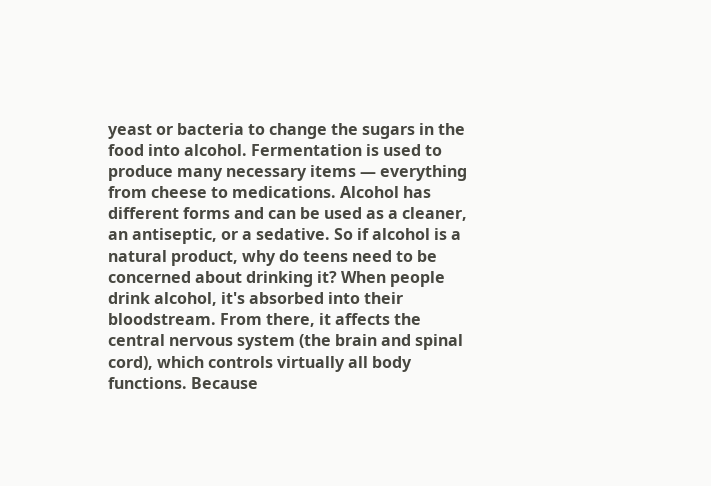yeast or bacteria to change the sugars in the food into alcohol. Fermentation is used to produce many necessary items — everything from cheese to medications. Alcohol has different forms and can be used as a cleaner, an antiseptic, or a sedative. So if alcohol is a natural product, why do teens need to be concerned about drinking it? When people drink alcohol, it's absorbed into their bloodstream. From there, it affects the central nervous system (the brain and spinal cord), which controls virtually all body functions. Because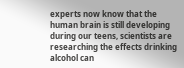experts now know that the human brain is still developing during our teens, scientists are researching the effects drinking alcohol can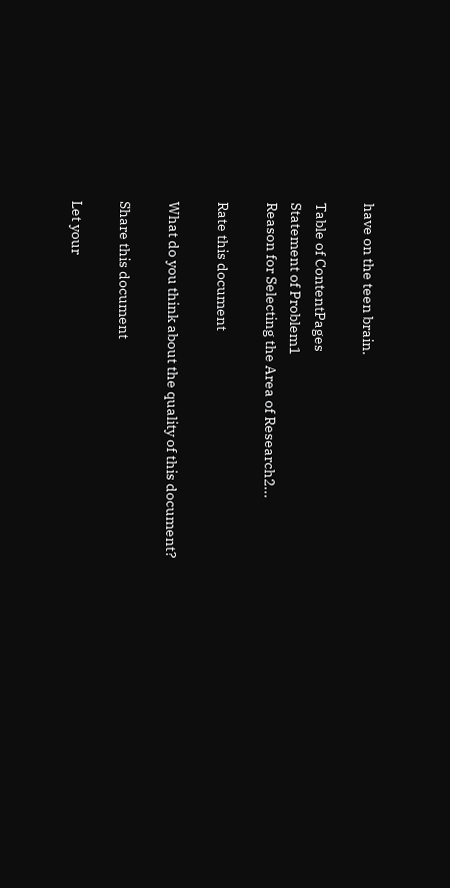have on the teen brain.

Table of ContentPages
Statement of Problem1
Reason for Selecting the Area of Research2...

Rate this document

What do you think about the quality of this document?

Share this document

Let your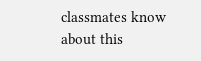classmates know about this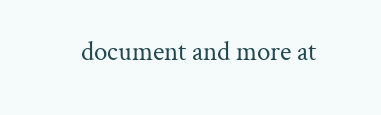document and more at